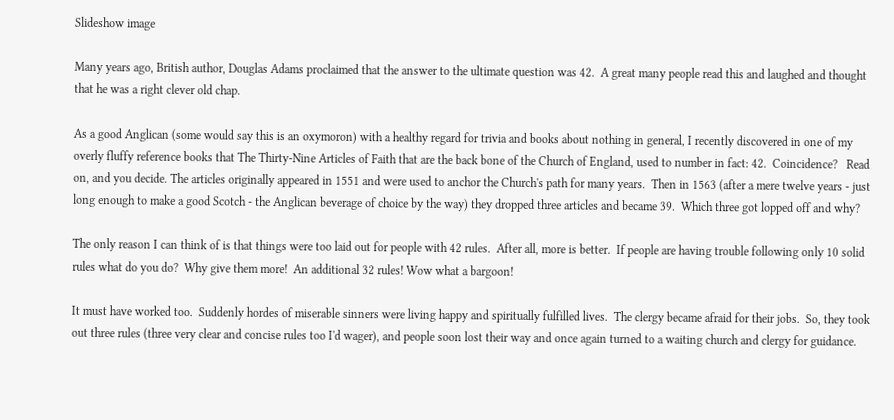Slideshow image

Many years ago, British author, Douglas Adams proclaimed that the answer to the ultimate question was 42.  A great many people read this and laughed and thought that he was a right clever old chap.

As a good Anglican (some would say this is an oxymoron) with a healthy regard for trivia and books about nothing in general, I recently discovered in one of my overly fluffy reference books that The Thirty-Nine Articles of Faith that are the back bone of the Church of England, used to number in fact: 42.  Coincidence?   Read on, and you decide. The articles originally appeared in 1551 and were used to anchor the Church's path for many years.  Then in 1563 (after a mere twelve years - just long enough to make a good Scotch - the Anglican beverage of choice by the way) they dropped three articles and became 39.  Which three got lopped off and why?

The only reason I can think of is that things were too laid out for people with 42 rules.  After all, more is better.  If people are having trouble following only 10 solid rules what do you do?  Why give them more!  An additional 32 rules! Wow what a bargoon!

It must have worked too.  Suddenly hordes of miserable sinners were living happy and spiritually fulfilled lives.  The clergy became afraid for their jobs.  So, they took out three rules (three very clear and concise rules too I'd wager), and people soon lost their way and once again turned to a waiting church and clergy for guidance.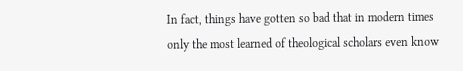In fact, things have gotten so bad that in modern times only the most learned of theological scholars even know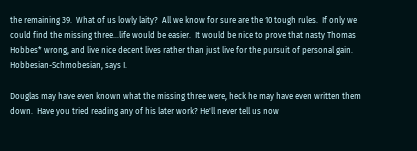the remaining 39.  What of us lowly laity?  All we know for sure are the 10 tough rules.  If only we could find the missing three…life would be easier.  It would be nice to prove that nasty Thomas Hobbes* wrong, and live nice decent lives rather than just live for the pursuit of personal gain.  Hobbesian-Schmobesian, says I.

Douglas may have even known what the missing three were, heck he may have even written them down.  Have you tried reading any of his later work? He'll never tell us now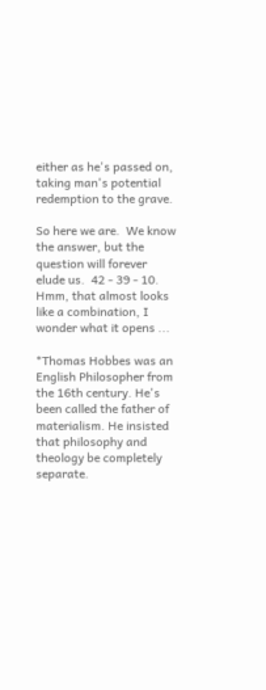either as he's passed on, taking man's potential redemption to the grave.

So here we are.  We know the answer, but the question will forever elude us.  42 - 39 - 10.  Hmm, that almost looks like a combination, I wonder what it opens ...

*Thomas Hobbes was an English Philosopher from the 16th century. He's been called the father of materialism. He insisted that philosophy and theology be completely separate.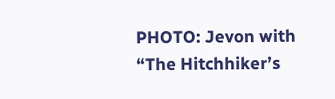PHOTO: Jevon with “The Hitchhiker’s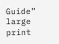Guide” large print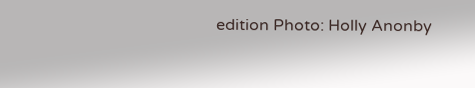edition Photo: Holly Anonby